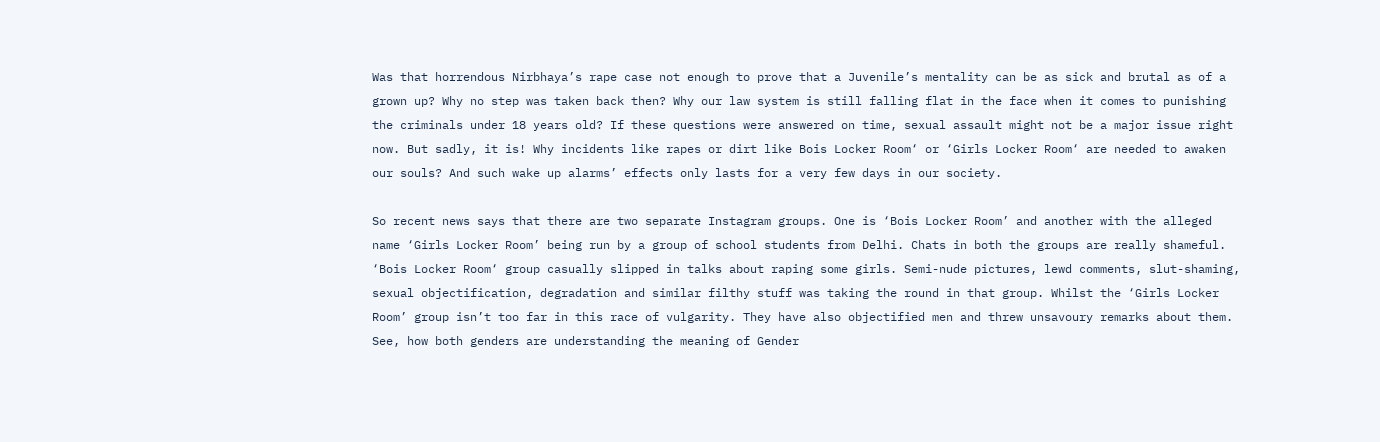Was that horrendous Nirbhaya’s rape case not enough to prove that a Juvenile’s mentality can be as sick and brutal as of a grown up? Why no step was taken back then? Why our law system is still falling flat in the face when it comes to punishing the criminals under 18 years old? If these questions were answered on time, sexual assault might not be a major issue right now. But sadly, it is! Why incidents like rapes or dirt like Bois Locker Room‘ or ‘Girls Locker Room‘ are needed to awaken our souls? And such wake up alarms’ effects only lasts for a very few days in our society.

So recent news says that there are two separate Instagram groups. One is ‘Bois Locker Room’ and another with the alleged name ‘Girls Locker Room’ being run by a group of school students from Delhi. Chats in both the groups are really shameful. ‘Bois Locker Room‘ group casually slipped in talks about raping some girls. Semi-nude pictures, lewd comments, slut-shaming, sexual objectification, degradation and similar filthy stuff was taking the round in that group. Whilst the ‘Girls Locker Room’ group isn’t too far in this race of vulgarity. They have also objectified men and threw unsavoury remarks about them. See, how both genders are understanding the meaning of Gender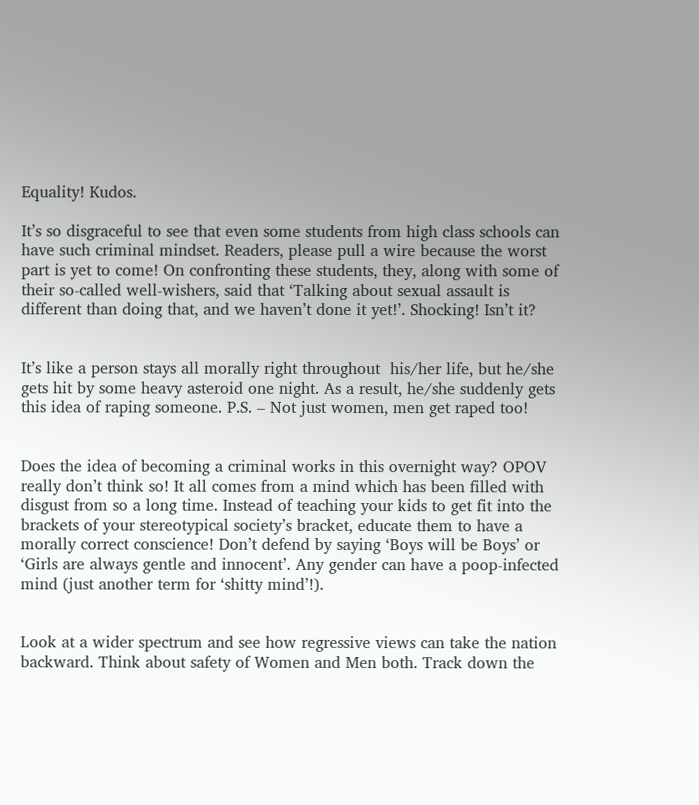Equality! Kudos.

It’s so disgraceful to see that even some students from high class schools can have such criminal mindset. Readers, please pull a wire because the worst part is yet to come! On confronting these students, they, along with some of their so-called well-wishers, said that ‘Talking about sexual assault is different than doing that, and we haven’t done it yet!’. Shocking! Isn’t it?


It’s like a person stays all morally right throughout  his/her life, but he/she gets hit by some heavy asteroid one night. As a result, he/she suddenly gets this idea of raping someone. P.S. – Not just women, men get raped too!


Does the idea of becoming a criminal works in this overnight way? OPOV really don’t think so! It all comes from a mind which has been filled with disgust from so a long time. Instead of teaching your kids to get fit into the brackets of your stereotypical society’s bracket, educate them to have a morally correct conscience! Don’t defend by saying ‘Boys will be Boys’ or ‘Girls are always gentle and innocent’. Any gender can have a poop-infected mind (just another term for ‘shitty mind’!).


Look at a wider spectrum and see how regressive views can take the nation backward. Think about safety of Women and Men both. Track down the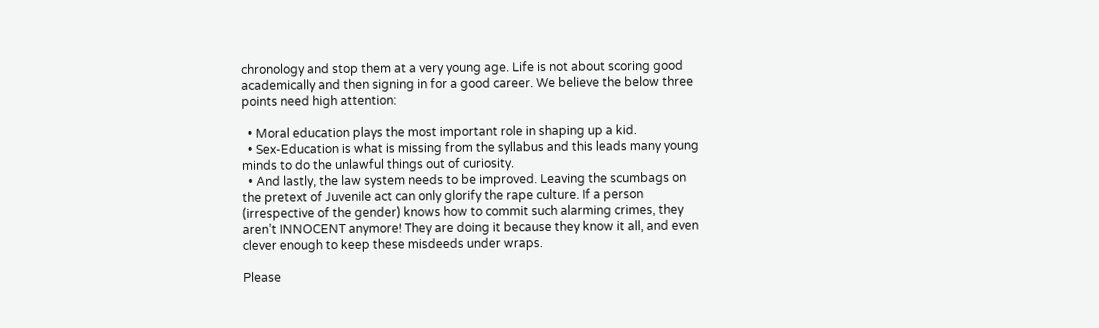chronology and stop them at a very young age. Life is not about scoring good academically and then signing in for a good career. We believe the below three points need high attention:

  • Moral education plays the most important role in shaping up a kid.
  • Sex-Education is what is missing from the syllabus and this leads many young minds to do the unlawful things out of curiosity.
  • And lastly, the law system needs to be improved. Leaving the scumbags on the pretext of Juvenile act can only glorify the rape culture. If a person (irrespective of the gender) knows how to commit such alarming crimes, they aren’t INNOCENT anymore! They are doing it because they know it all, and even clever enough to keep these misdeeds under wraps.

Please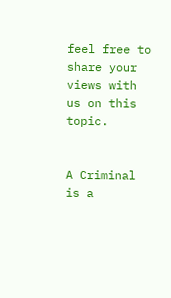feel free to share your views with us on this topic.


A Criminal is a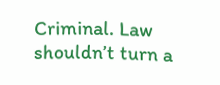Criminal. Law shouldn’t turn a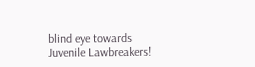blind eye towards Juvenile Lawbreakers!